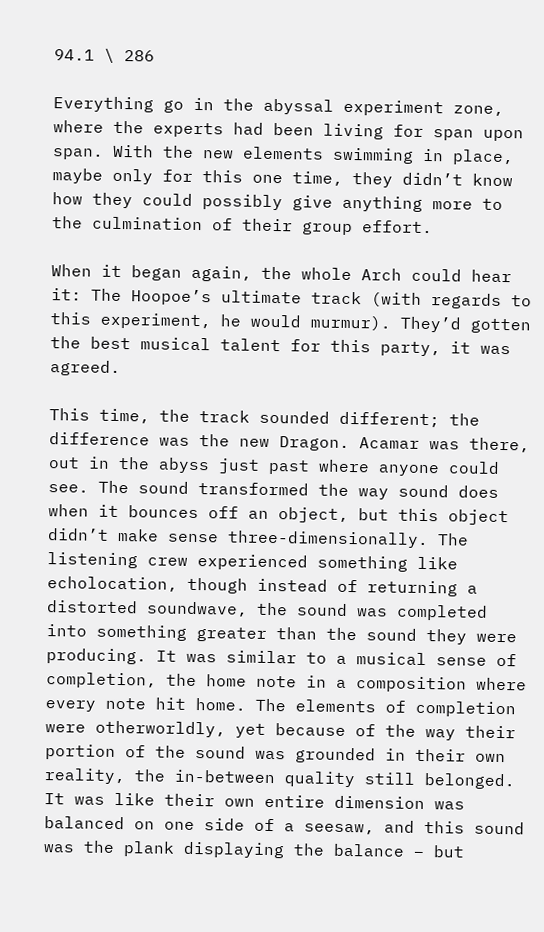94.1 \ 286

Everything go in the abyssal experiment zone, where the experts had been living for span upon span. With the new elements swimming in place, maybe only for this one time, they didn’t know how they could possibly give anything more to the culmination of their group effort.

When it began again, the whole Arch could hear it: The Hoopoe’s ultimate track (with regards to this experiment, he would murmur). They’d gotten the best musical talent for this party, it was agreed.

This time, the track sounded different; the difference was the new Dragon. Acamar was there, out in the abyss just past where anyone could see. The sound transformed the way sound does when it bounces off an object, but this object didn’t make sense three-dimensionally. The listening crew experienced something like echolocation, though instead of returning a distorted soundwave, the sound was completed into something greater than the sound they were producing. It was similar to a musical sense of completion, the home note in a composition where every note hit home. The elements of completion were otherworldly, yet because of the way their portion of the sound was grounded in their own reality, the in-between quality still belonged. It was like their own entire dimension was balanced on one side of a seesaw, and this sound was the plank displaying the balance – but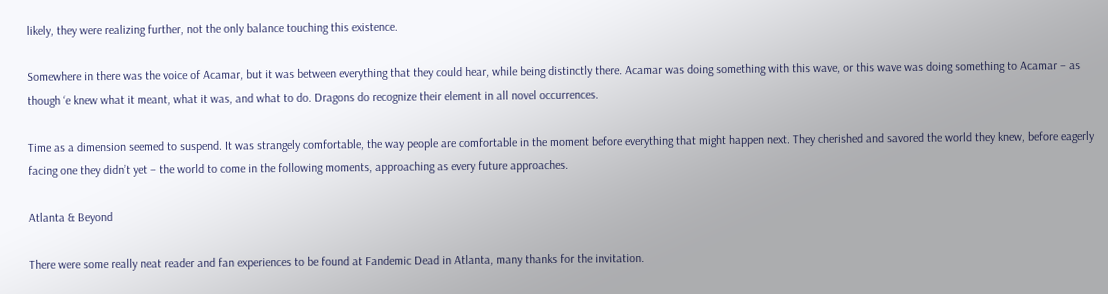likely, they were realizing further, not the only balance touching this existence.

Somewhere in there was the voice of Acamar, but it was between everything that they could hear, while being distinctly there. Acamar was doing something with this wave, or this wave was doing something to Acamar – as though ‘e knew what it meant, what it was, and what to do. Dragons do recognize their element in all novel occurrences.

Time as a dimension seemed to suspend. It was strangely comfortable, the way people are comfortable in the moment before everything that might happen next. They cherished and savored the world they knew, before eagerly facing one they didn’t yet – the world to come in the following moments, approaching as every future approaches.

Atlanta & Beyond

There were some really neat reader and fan experiences to be found at Fandemic Dead in Atlanta, many thanks for the invitation.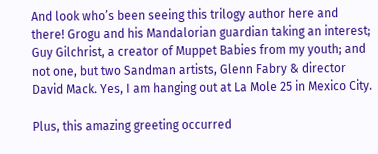And look who’s been seeing this trilogy author here and there! Grogu and his Mandalorian guardian taking an interest; Guy Gilchrist, a creator of Muppet Babies from my youth; and not one, but two Sandman artists, Glenn Fabry & director David Mack. Yes, I am hanging out at La Mole 25 in Mexico City.

Plus, this amazing greeting occurred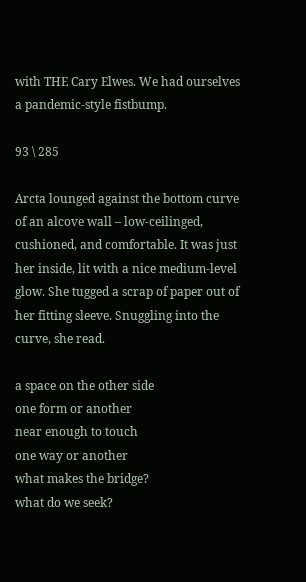with THE Cary Elwes. We had ourselves a pandemic-style fistbump.

93 \ 285

Arcta lounged against the bottom curve of an alcove wall – low-ceilinged, cushioned, and comfortable. It was just her inside, lit with a nice medium-level glow. She tugged a scrap of paper out of her fitting sleeve. Snuggling into the curve, she read.

a space on the other side
one form or another
near enough to touch
one way or another
what makes the bridge?
what do we seek?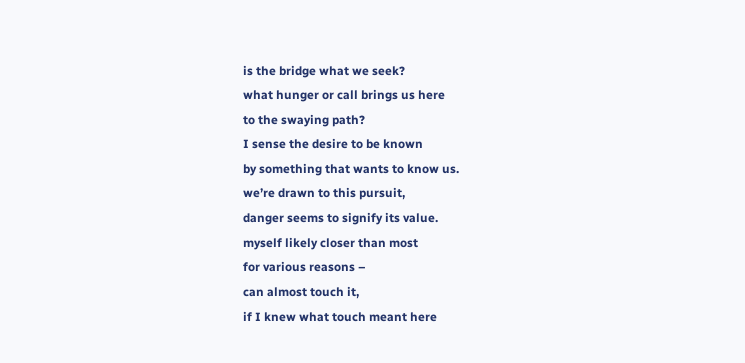is the bridge what we seek?
what hunger or call brings us here
to the swaying path?
I sense the desire to be known
by something that wants to know us.
we’re drawn to this pursuit,
danger seems to signify its value.
myself likely closer than most
for various reasons –
can almost touch it,
if I knew what touch meant here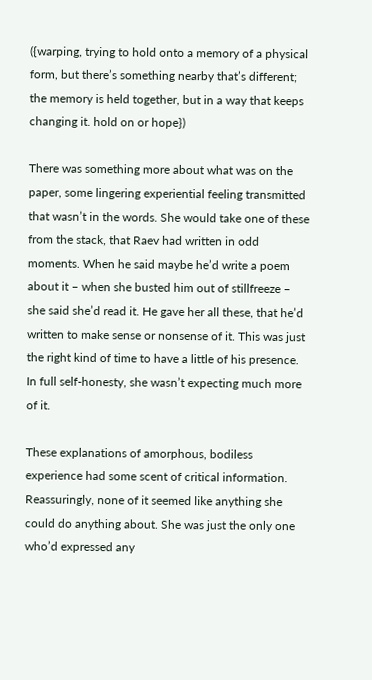({warping, trying to hold onto a memory of a physical form, but there’s something nearby that’s different; the memory is held together, but in a way that keeps changing it. hold on or hope})

There was something more about what was on the paper, some lingering experiential feeling transmitted that wasn’t in the words. She would take one of these from the stack, that Raev had written in odd moments. When he said maybe he’d write a poem about it – when she busted him out of stillfreeze – she said she’d read it. He gave her all these, that he’d written to make sense or nonsense of it. This was just the right kind of time to have a little of his presence. In full self-honesty, she wasn’t expecting much more of it.

These explanations of amorphous, bodiless experience had some scent of critical information. Reassuringly, none of it seemed like anything she could do anything about. She was just the only one who’d expressed any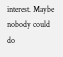interest. Maybe nobody could do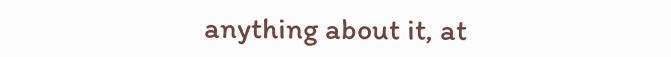anything about it, at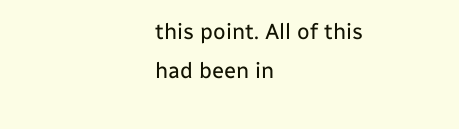this point. All of this had been in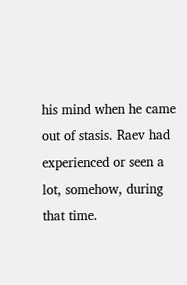his mind when he came out of stasis. Raev had experienced or seen a lot, somehow, during that time.